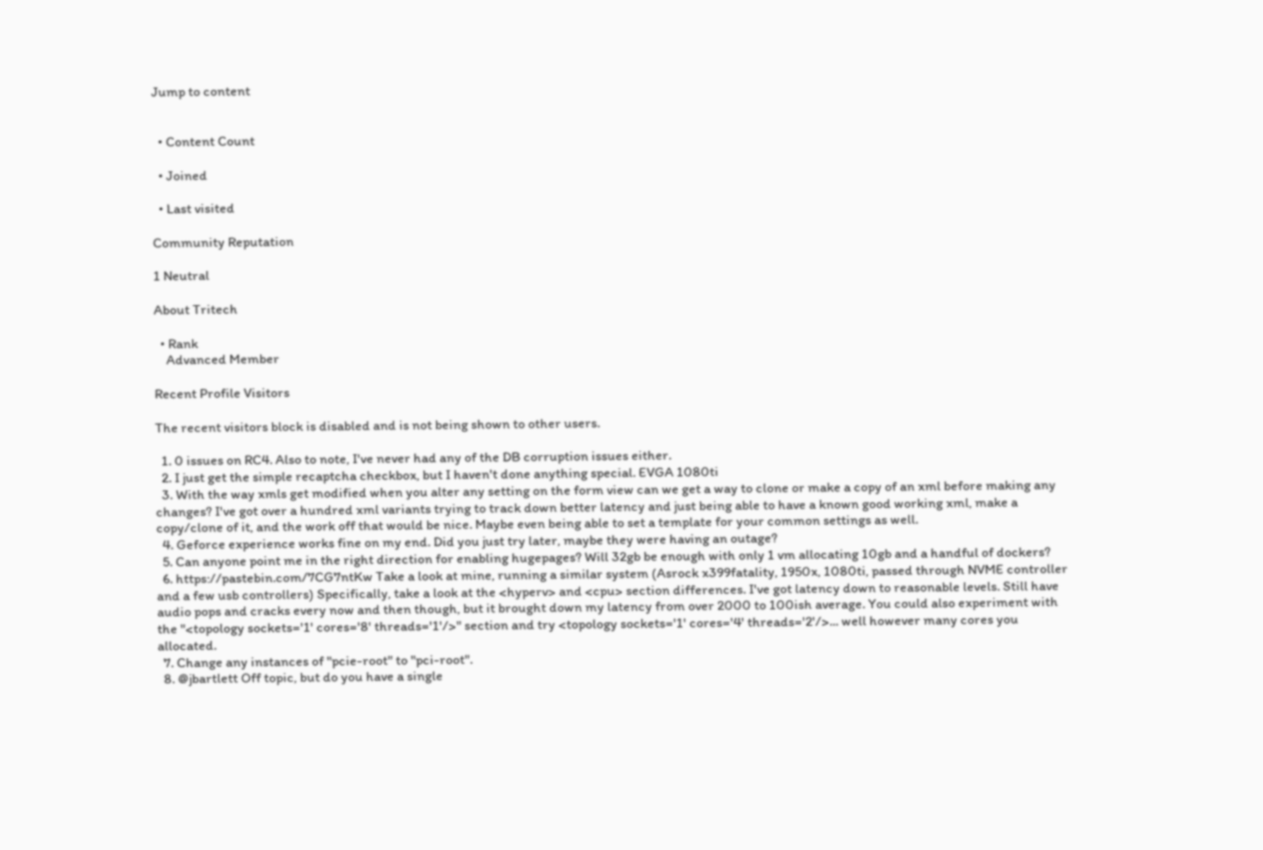Jump to content


  • Content Count

  • Joined

  • Last visited

Community Reputation

1 Neutral

About Tritech

  • Rank
    Advanced Member

Recent Profile Visitors

The recent visitors block is disabled and is not being shown to other users.

  1. 0 issues on RC4. Also to note, I've never had any of the DB corruption issues either.
  2. I just get the simple recaptcha checkbox, but I haven't done anything special. EVGA 1080ti
  3. With the way xmls get modified when you alter any setting on the form view can we get a way to clone or make a copy of an xml before making any changes? I've got over a hundred xml variants trying to track down better latency and just being able to have a known good working xml, make a copy/clone of it, and the work off that would be nice. Maybe even being able to set a template for your common settings as well.
  4. Geforce experience works fine on my end. Did you just try later, maybe they were having an outage?
  5. Can anyone point me in the right direction for enabling hugepages? Will 32gb be enough with only 1 vm allocating 10gb and a handful of dockers?
  6. https://pastebin.com/7CG7ntKw Take a look at mine, running a similar system (Asrock x399fatality, 1950x, 1080ti, passed through NVME controller and a few usb controllers) Specifically, take a look at the <hyperv> and <cpu> section differences. I've got latency down to reasonable levels. Still have audio pops and cracks every now and then though, but it brought down my latency from over 2000 to 100ish average. You could also experiment with the "<topology sockets='1' cores='8' threads='1'/>" section and try <topology sockets='1' cores='4' threads='2'/>... well however many cores you allocated.
  7. Change any instances of "pcie-root" to "pci-root".
  8. @jbartlett Off topic, but do you have a single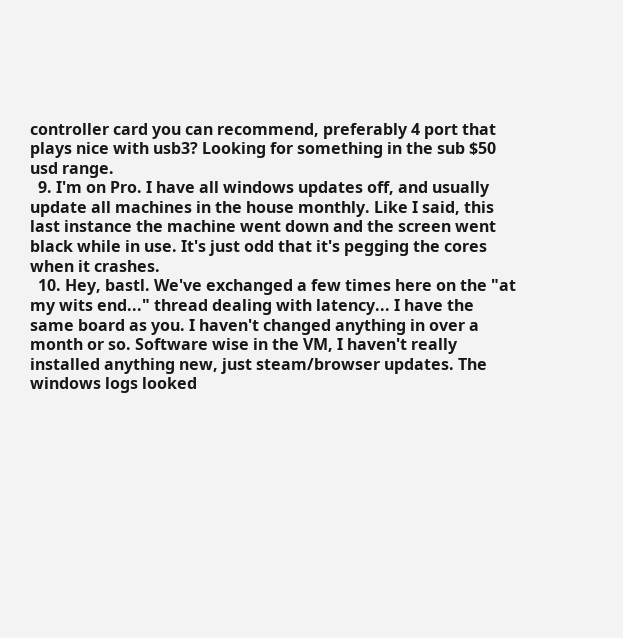controller card you can recommend, preferably 4 port that plays nice with usb3? Looking for something in the sub $50 usd range.
  9. I'm on Pro. I have all windows updates off, and usually update all machines in the house monthly. Like I said, this last instance the machine went down and the screen went black while in use. It's just odd that it's pegging the cores when it crashes.
  10. Hey, bastl. We've exchanged a few times here on the "at my wits end..." thread dealing with latency... I have the same board as you. I haven't changed anything in over a month or so. Software wise in the VM, I haven't really installed anything new, just steam/browser updates. The windows logs looked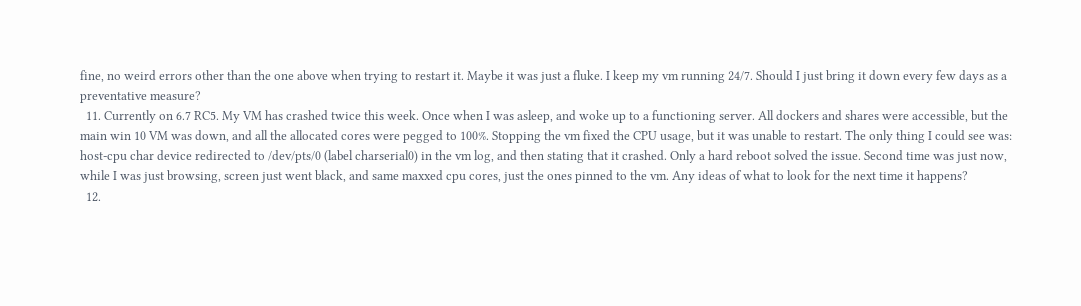fine, no weird errors other than the one above when trying to restart it. Maybe it was just a fluke. I keep my vm running 24/7. Should I just bring it down every few days as a preventative measure?
  11. Currently on 6.7 RC5. My VM has crashed twice this week. Once when I was asleep, and woke up to a functioning server. All dockers and shares were accessible, but the main win 10 VM was down, and all the allocated cores were pegged to 100%. Stopping the vm fixed the CPU usage, but it was unable to restart. The only thing I could see was: host-cpu char device redirected to /dev/pts/0 (label charserial0) in the vm log, and then stating that it crashed. Only a hard reboot solved the issue. Second time was just now, while I was just browsing, screen just went black, and same maxxed cpu cores, just the ones pinned to the vm. Any ideas of what to look for the next time it happens?
  12.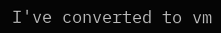I've converted to vm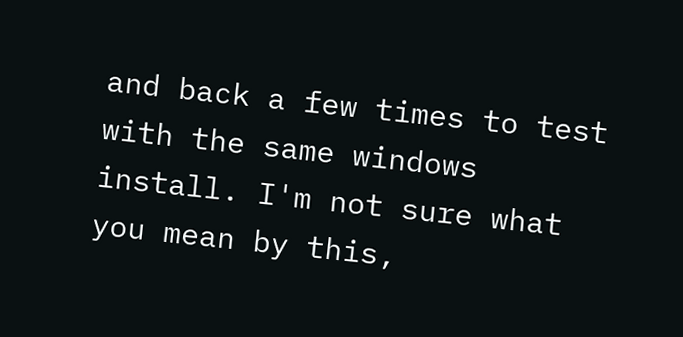and back a few times to test with the same windows install. I'm not sure what you mean by this,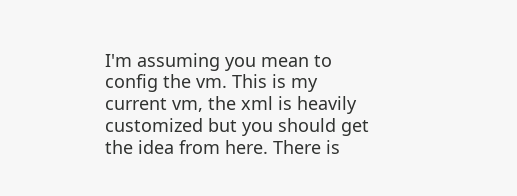I'm assuming you mean to config the vm. This is my current vm, the xml is heavily customized but you should get the idea from here. There is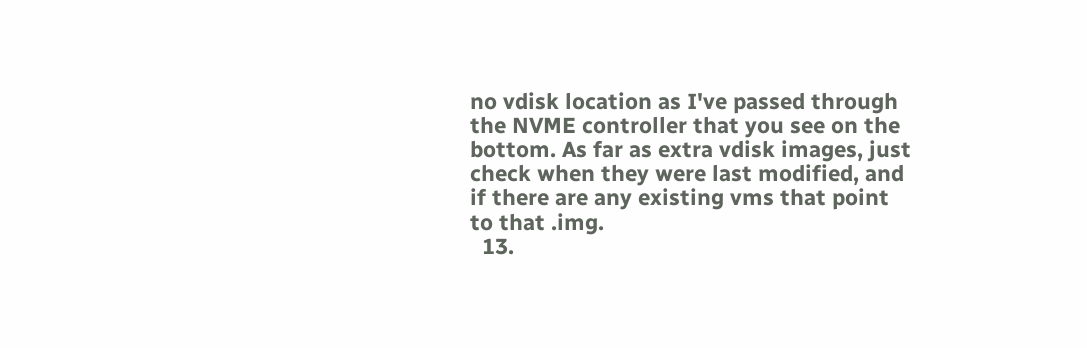no vdisk location as I've passed through the NVME controller that you see on the bottom. As far as extra vdisk images, just check when they were last modified, and if there are any existing vms that point to that .img.
  13.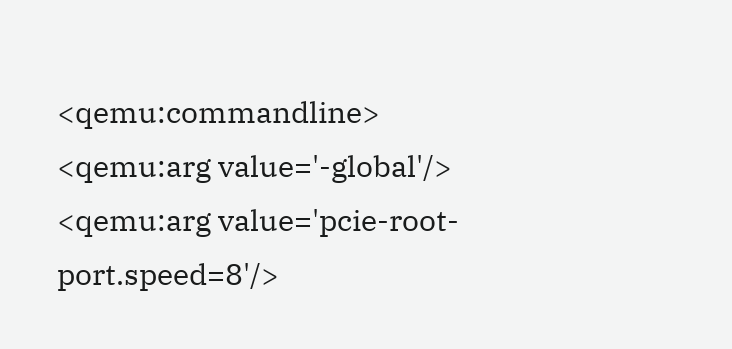<qemu:commandline> <qemu:arg value='-global'/> <qemu:arg value='pcie-root-port.speed=8'/>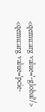<qemu:arg value='-global'/> <qemu:arg value='pcie-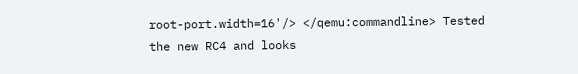root-port.width=16'/> </qemu:commandline> Tested the new RC4 and looks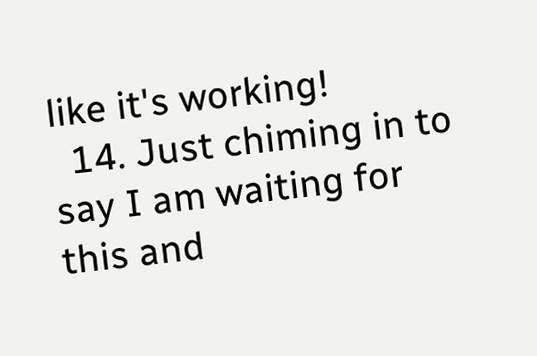like it's working!
  14. Just chiming in to say I am waiting for this and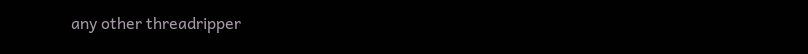any other threadripper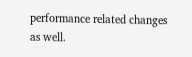performance related changes as well.